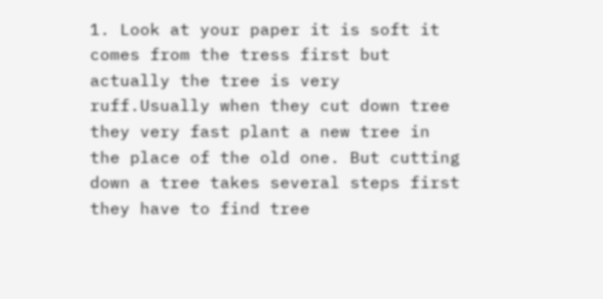1. Look at your paper it is soft it comes from the tress first but actually the tree is very ruff.Usually when they cut down tree they very fast plant a new tree in the place of the old one. But cutting down a tree takes several steps first they have to find tree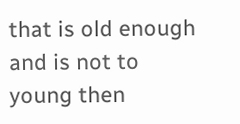that is old enough and is not to young then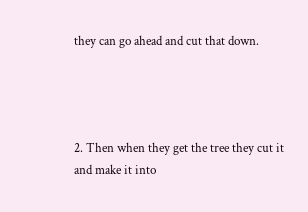they can go ahead and cut that down.




2. Then when they get the tree they cut it and make it into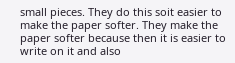small pieces. They do this soit easier to make the paper softer. They make the paper softer because then it is easier to write on it and also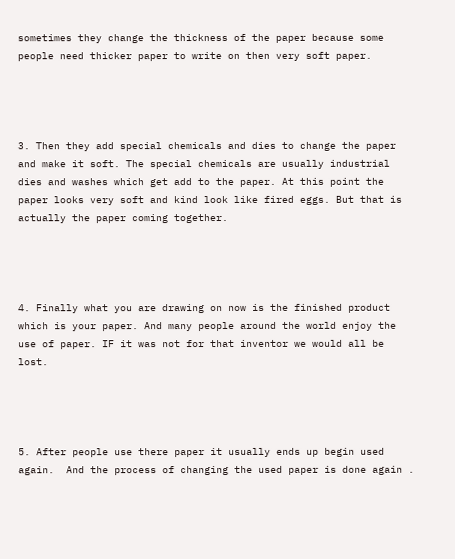sometimes they change the thickness of the paper because some people need thicker paper to write on then very soft paper.




3. Then they add special chemicals and dies to change the paper and make it soft. The special chemicals are usually industrial dies and washes which get add to the paper. At this point the paper looks very soft and kind look like fired eggs. But that is actually the paper coming together.




4. Finally what you are drawing on now is the finished product which is your paper. And many people around the world enjoy the use of paper. IF it was not for that inventor we would all be lost.




5. After people use there paper it usually ends up begin used again.  And the process of changing the used paper is done again .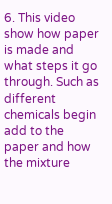6. This video show how paper is made and what steps it go through. Such as different chemicals begin add to the paper and how the mixture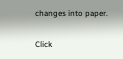changes into paper.

Click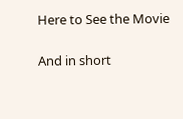Here to See the Movie

And in short